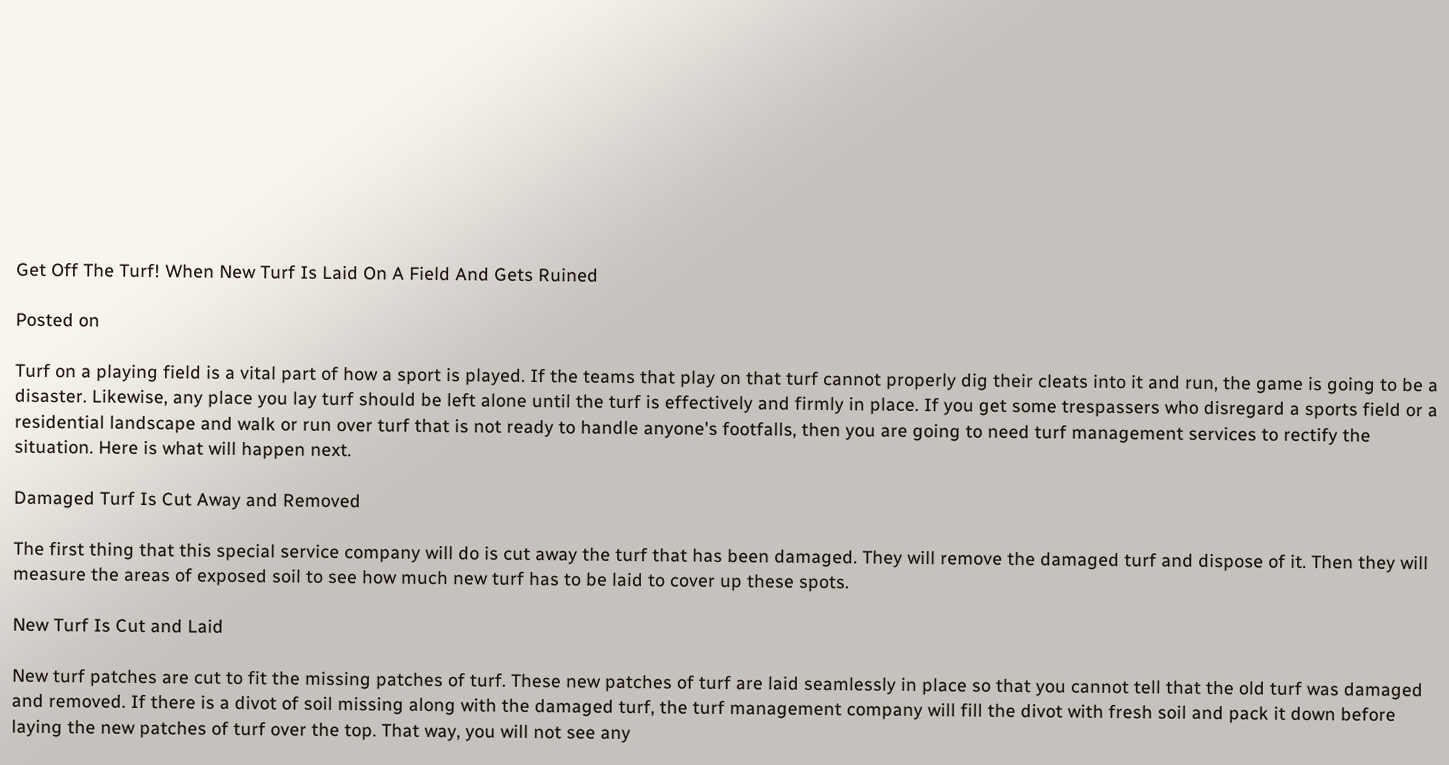Get Off The Turf! When New Turf Is Laid On A Field And Gets Ruined

Posted on

Turf on a playing field is a vital part of how a sport is played. If the teams that play on that turf cannot properly dig their cleats into it and run, the game is going to be a disaster. Likewise, any place you lay turf should be left alone until the turf is effectively and firmly in place. If you get some trespassers who disregard a sports field or a residential landscape and walk or run over turf that is not ready to handle anyone's footfalls, then you are going to need turf management services to rectify the situation. Here is what will happen next.

Damaged Turf Is Cut Away and Removed

The first thing that this special service company will do is cut away the turf that has been damaged. They will remove the damaged turf and dispose of it. Then they will measure the areas of exposed soil to see how much new turf has to be laid to cover up these spots.

New Turf Is Cut and Laid

New turf patches are cut to fit the missing patches of turf. These new patches of turf are laid seamlessly in place so that you cannot tell that the old turf was damaged and removed. If there is a divot of soil missing along with the damaged turf, the turf management company will fill the divot with fresh soil and pack it down before laying the new patches of turf over the top. That way, you will not see any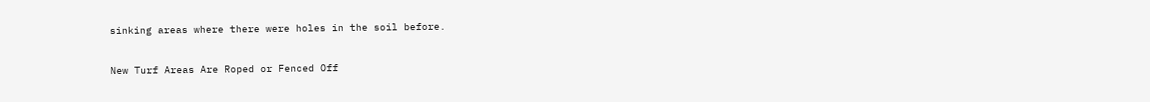sinking areas where there were holes in the soil before.

New Turf Areas Are Roped or Fenced Off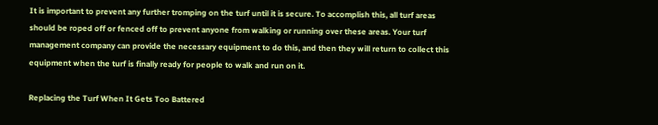It is important to prevent any further tromping on the turf until it is secure. To accomplish this, all turf areas should be roped off or fenced off to prevent anyone from walking or running over these areas. Your turf management company can provide the necessary equipment to do this, and then they will return to collect this equipment when the turf is finally ready for people to walk and run on it.

Replacing the Turf When It Gets Too Battered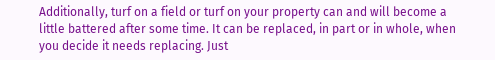Additionally, turf on a field or turf on your property can and will become a little battered after some time. It can be replaced, in part or in whole, when you decide it needs replacing. Just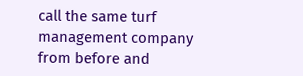call the same turf management company from before and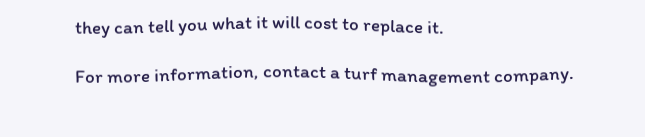they can tell you what it will cost to replace it.

For more information, contact a turf management company.